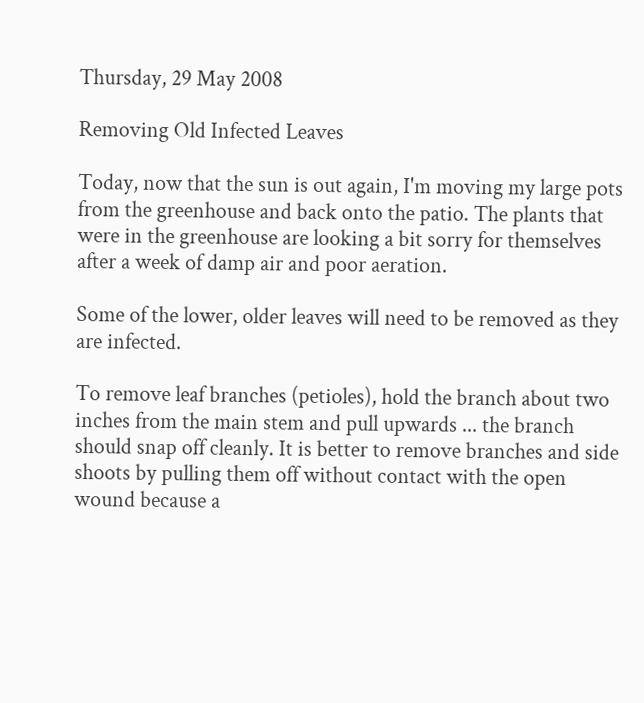Thursday, 29 May 2008

Removing Old Infected Leaves

Today, now that the sun is out again, I'm moving my large pots from the greenhouse and back onto the patio. The plants that were in the greenhouse are looking a bit sorry for themselves after a week of damp air and poor aeration.

Some of the lower, older leaves will need to be removed as they are infected.

To remove leaf branches (petioles), hold the branch about two inches from the main stem and pull upwards ... the branch should snap off cleanly. It is better to remove branches and side shoots by pulling them off without contact with the open wound because a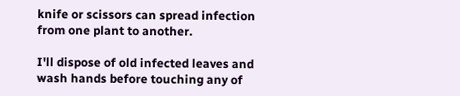knife or scissors can spread infection from one plant to another.

I'll dispose of old infected leaves and wash hands before touching any of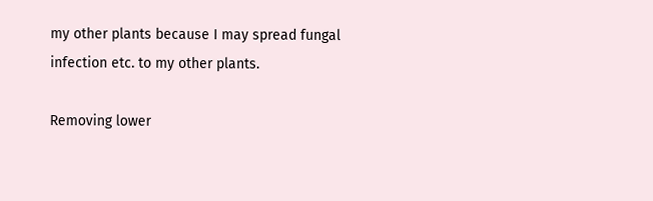my other plants because I may spread fungal infection etc. to my other plants.

Removing lower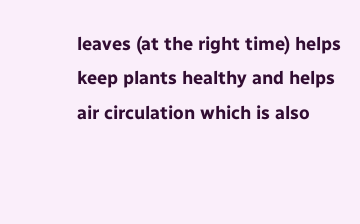leaves (at the right time) helps keep plants healthy and helps air circulation which is also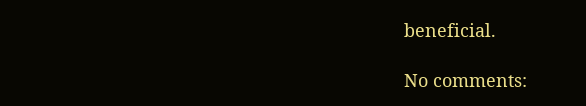beneficial.

No comments: